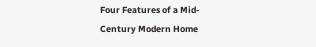Four Features of a Mid-Century Modern Home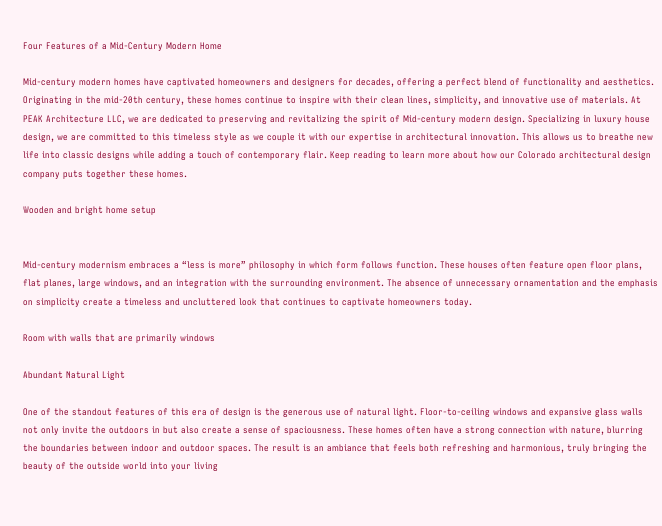Four Features of a Mid-Century Modern Home

Mid-century modern homes have captivated homeowners and designers for decades, offering a perfect blend of functionality and aesthetics. Originating in the mid-20th century, these homes continue to inspire with their clean lines, simplicity, and innovative use of materials. At PEAK Architecture LLC, we are dedicated to preserving and revitalizing the spirit of Mid-century modern design. Specializing in luxury house design, we are committed to this timeless style as we couple it with our expertise in architectural innovation. This allows us to breathe new life into classic designs while adding a touch of contemporary flair. Keep reading to learn more about how our Colorado architectural design company puts together these homes.

Wooden and bright home setup


Mid-century modernism embraces a “less is more” philosophy in which form follows function. These houses often feature open floor plans, flat planes, large windows, and an integration with the surrounding environment. The absence of unnecessary ornamentation and the emphasis on simplicity create a timeless and uncluttered look that continues to captivate homeowners today.

Room with walls that are primarily windows

Abundant Natural Light

One of the standout features of this era of design is the generous use of natural light. Floor-to-ceiling windows and expansive glass walls not only invite the outdoors in but also create a sense of spaciousness. These homes often have a strong connection with nature, blurring the boundaries between indoor and outdoor spaces. The result is an ambiance that feels both refreshing and harmonious, truly bringing the beauty of the outside world into your living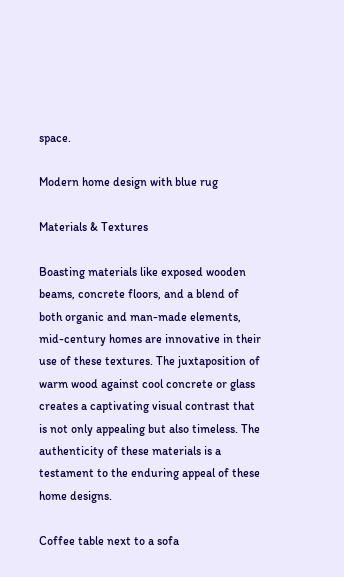space.

Modern home design with blue rug

Materials & Textures

Boasting materials like exposed wooden beams, concrete floors, and a blend of both organic and man-made elements, mid-century homes are innovative in their use of these textures. The juxtaposition of warm wood against cool concrete or glass creates a captivating visual contrast that is not only appealing but also timeless. The authenticity of these materials is a testament to the enduring appeal of these home designs.

Coffee table next to a sofa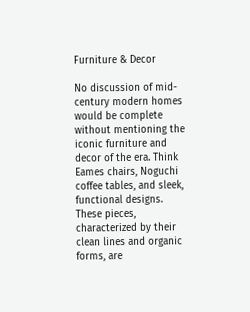Furniture & Decor

No discussion of mid-century modern homes would be complete without mentioning the iconic furniture and decor of the era. Think Eames chairs, Noguchi coffee tables, and sleek, functional designs. These pieces, characterized by their clean lines and organic forms, are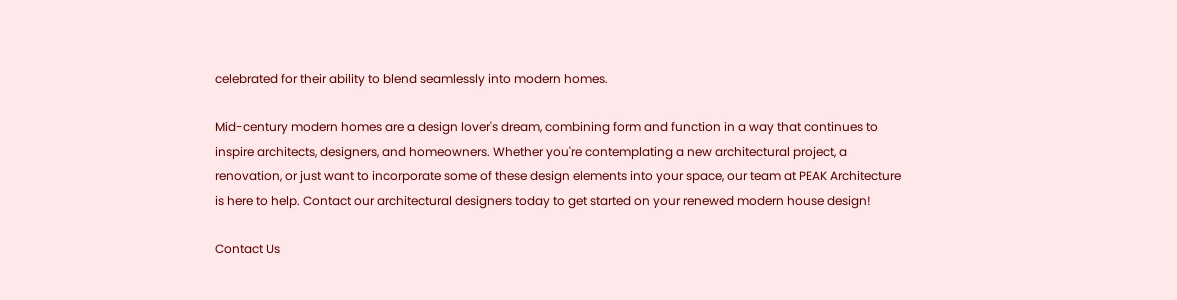celebrated for their ability to blend seamlessly into modern homes.

Mid-century modern homes are a design lover's dream, combining form and function in a way that continues to inspire architects, designers, and homeowners. Whether you're contemplating a new architectural project, a renovation, or just want to incorporate some of these design elements into your space, our team at PEAK Architecture is here to help. Contact our architectural designers today to get started on your renewed modern house design!

Contact Us